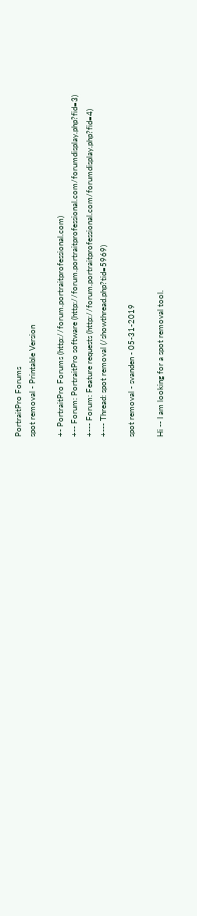PortraitPro Forums
spot removal - Printable Version

+- PortraitPro Forums (http://forum.portraitprofessional.com)
+-- Forum: PortraitPro software (http://forum.portraitprofessional.com/forumdisplay.php?fid=3)
+--- Forum: Feature requests (http://forum.portraitprofessional.com/forumdisplay.php?fid=4)
+--- Thread: spot removal (/showthread.php?tid=5969)

spot removal - svanden - 05-31-2019

Hi -- I am looking for a spot removal tool.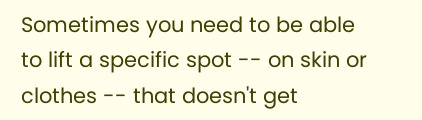Sometimes you need to be able to lift a specific spot -- on skin or clothes -- that doesn't get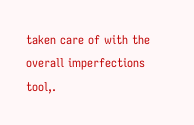taken care of with the overall imperfections tool,.